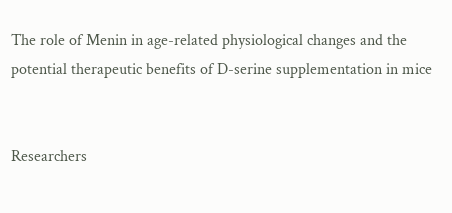The role of Menin in age-related physiological changes and the potential therapeutic benefits of D-serine supplementation in mice


Researchers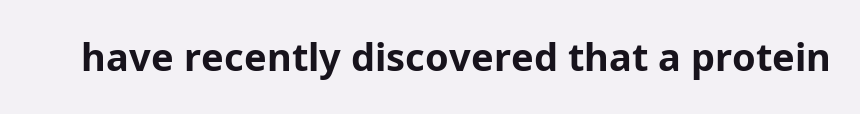have recently discovered that a protein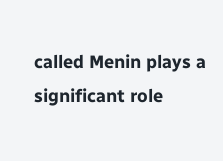called Menin plays a significant role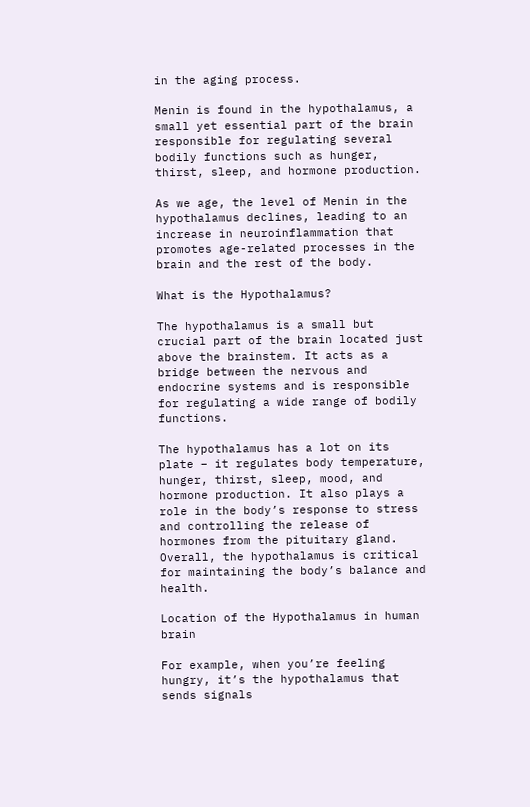in the aging process.

Menin is found in the hypothalamus, a small yet essential part of the brain responsible for regulating several bodily functions such as hunger, thirst, sleep, and hormone production.

As we age, the level of Menin in the hypothalamus declines, leading to an increase in neuroinflammation that promotes age-related processes in the brain and the rest of the body.

What is the Hypothalamus?

The hypothalamus is a small but crucial part of the brain located just above the brainstem. It acts as a bridge between the nervous and endocrine systems and is responsible for regulating a wide range of bodily functions.

The hypothalamus has a lot on its plate – it regulates body temperature, hunger, thirst, sleep, mood, and hormone production. It also plays a role in the body’s response to stress and controlling the release of hormones from the pituitary gland. Overall, the hypothalamus is critical for maintaining the body’s balance and health.

Location of the Hypothalamus in human brain

For example, when you’re feeling hungry, it’s the hypothalamus that sends signals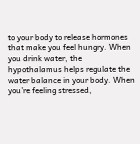to your body to release hormones that make you feel hungry. When you drink water, the hypothalamus helps regulate the water balance in your body. When you’re feeling stressed,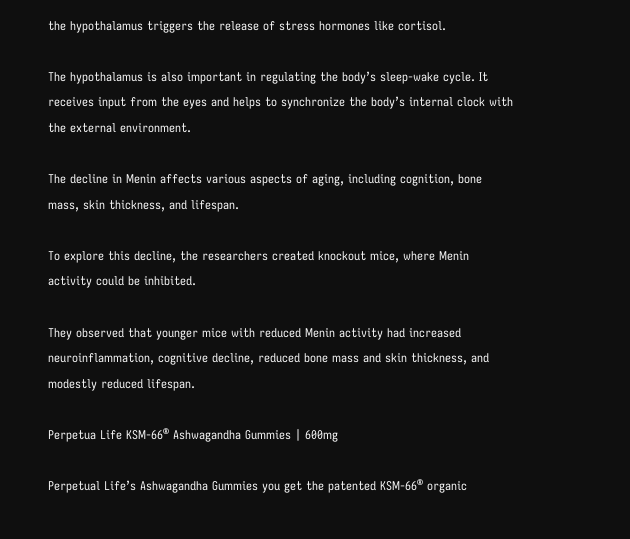the hypothalamus triggers the release of stress hormones like cortisol.

The hypothalamus is also important in regulating the body’s sleep-wake cycle. It receives input from the eyes and helps to synchronize the body’s internal clock with the external environment.

The decline in Menin affects various aspects of aging, including cognition, bone mass, skin thickness, and lifespan.

To explore this decline, the researchers created knockout mice, where Menin activity could be inhibited.

They observed that younger mice with reduced Menin activity had increased neuroinflammation, cognitive decline, reduced bone mass and skin thickness, and modestly reduced lifespan.

Perpetua Life KSM-66® Ashwagandha Gummies | 600mg

Perpetual Life’s Ashwagandha Gummies you get the patented KSM-66® organic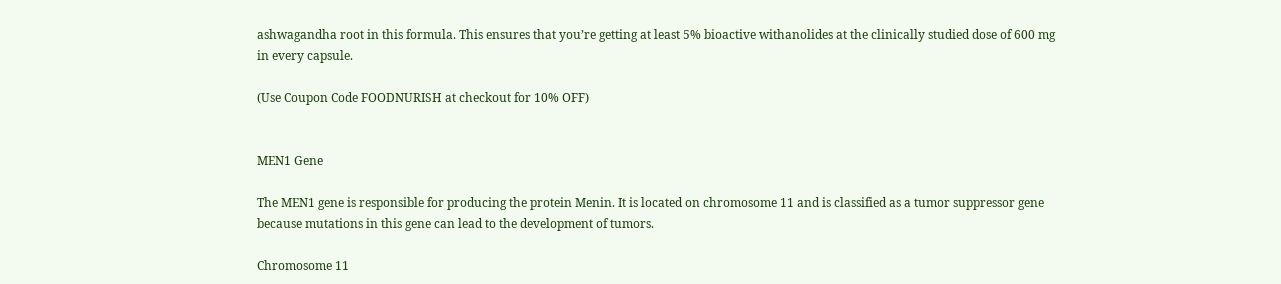ashwagandha root in this formula. This ensures that you’re getting at least 5% bioactive withanolides at the clinically studied dose of 600 mg in every capsule.

(Use Coupon Code FOODNURISH at checkout for 10% OFF)


MEN1 Gene

The MEN1 gene is responsible for producing the protein Menin. It is located on chromosome 11 and is classified as a tumor suppressor gene because mutations in this gene can lead to the development of tumors.

Chromosome 11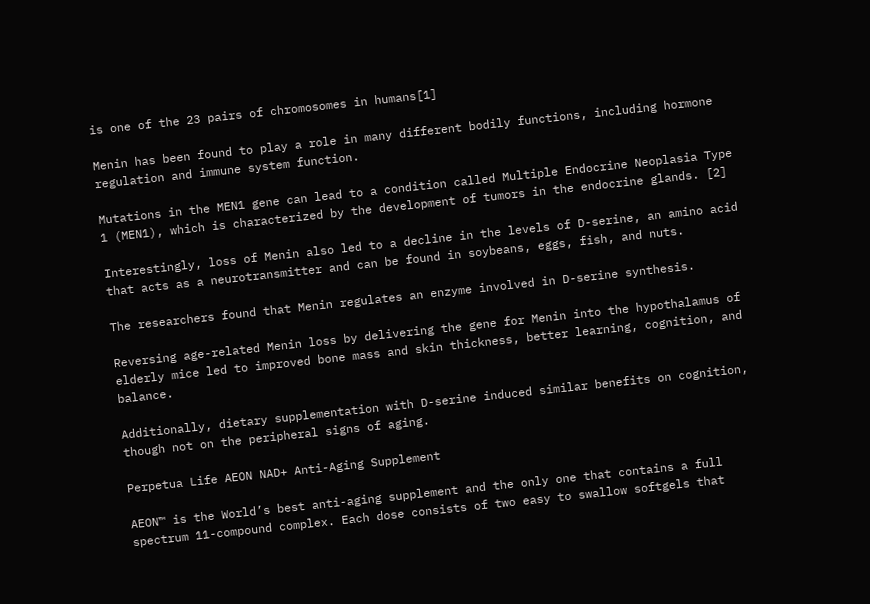is one of the 23 pairs of chromosomes in humans[1]

Menin has been found to play a role in many different bodily functions, including hormone regulation and immune system function.

Mutations in the MEN1 gene can lead to a condition called Multiple Endocrine Neoplasia Type 1 (MEN1), which is characterized by the development of tumors in the endocrine glands. [2]

Interestingly, loss of Menin also led to a decline in the levels of D-serine, an amino acid that acts as a neurotransmitter and can be found in soybeans, eggs, fish, and nuts.

The researchers found that Menin regulates an enzyme involved in D-serine synthesis.

Reversing age-related Menin loss by delivering the gene for Menin into the hypothalamus of elderly mice led to improved bone mass and skin thickness, better learning, cognition, and balance.

Additionally, dietary supplementation with D-serine induced similar benefits on cognition, though not on the peripheral signs of aging.

Perpetua Life AEON NAD+ Anti-Aging Supplement

AEON™ is the World’s best anti-aging supplement and the only one that contains a full spectrum 11-compound complex. Each dose consists of two easy to swallow softgels that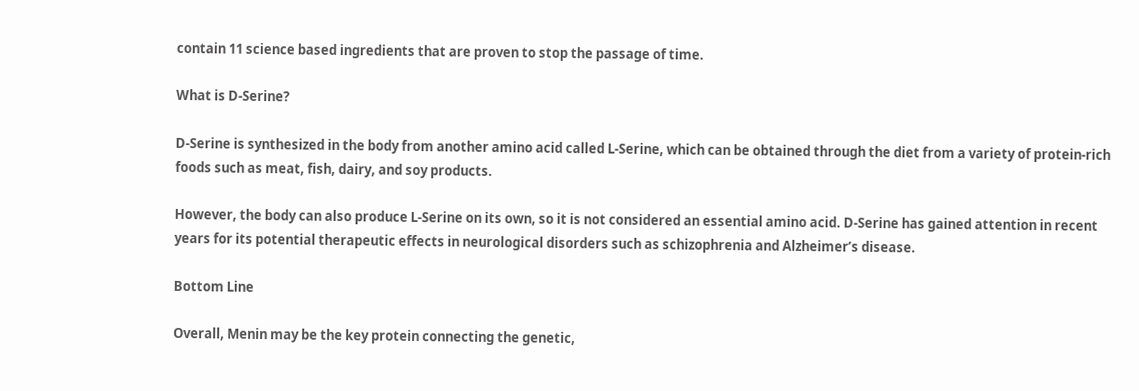contain 11 science based ingredients that are proven to stop the passage of time.

What is D-Serine?

D-Serine is synthesized in the body from another amino acid called L-Serine, which can be obtained through the diet from a variety of protein-rich foods such as meat, fish, dairy, and soy products.

However, the body can also produce L-Serine on its own, so it is not considered an essential amino acid. D-Serine has gained attention in recent years for its potential therapeutic effects in neurological disorders such as schizophrenia and Alzheimer’s disease.

Bottom Line

Overall, Menin may be the key protein connecting the genetic,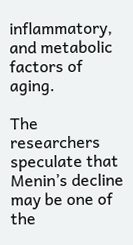inflammatory, and metabolic factors of aging.

The researchers speculate that Menin’s decline may be one of the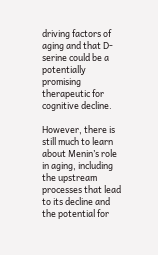driving factors of aging and that D-serine could be a potentially promising therapeutic for cognitive decline.

However, there is still much to learn about Menin’s role in aging, including the upstream processes that lead to its decline and the potential for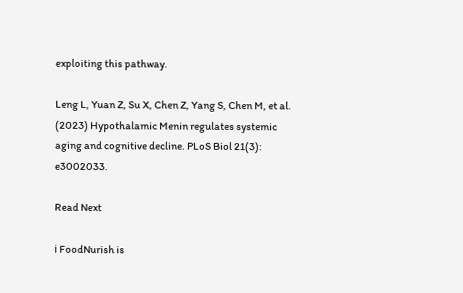exploiting this pathway.

Leng L, Yuan Z, Su X, Chen Z, Yang S, Chen M, et al. (2023) Hypothalamic Menin regulates systemic aging and cognitive decline. PLoS Biol 21(3): e3002033.

Read Next

ℹ FoodNurish is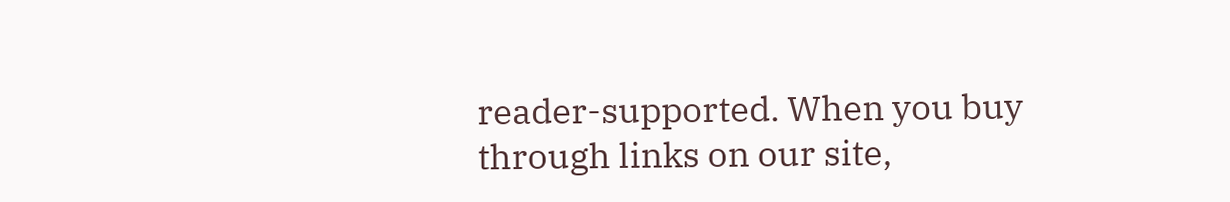reader-supported. When you buy through links on our site,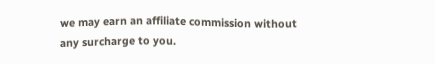we may earn an affiliate commission without any surcharge to you.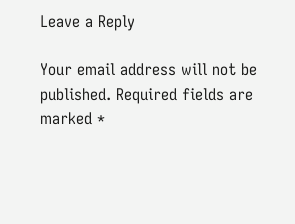Leave a Reply

Your email address will not be published. Required fields are marked *